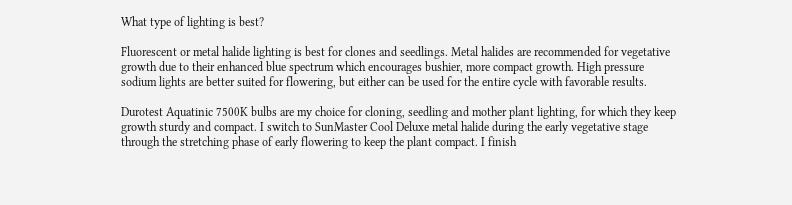What type of lighting is best?

Fluorescent or metal halide lighting is best for clones and seedlings. Metal halides are recommended for vegetative growth due to their enhanced blue spectrum which encourages bushier, more compact growth. High pressure sodium lights are better suited for flowering, but either can be used for the entire cycle with favorable results.

Durotest Aquatinic 7500K bulbs are my choice for cloning, seedling and mother plant lighting, for which they keep growth sturdy and compact. I switch to SunMaster Cool Deluxe metal halide during the early vegetative stage through the stretching phase of early flowering to keep the plant compact. I finish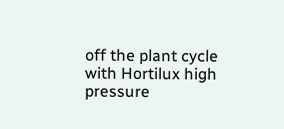off the plant cycle with Hortilux high pressure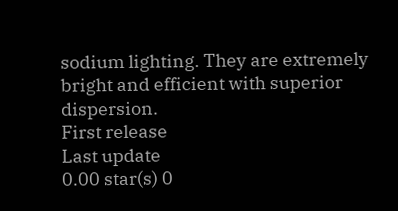sodium lighting. They are extremely bright and efficient with superior dispersion.
First release
Last update
0.00 star(s) 0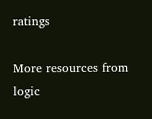ratings

More resources from logic